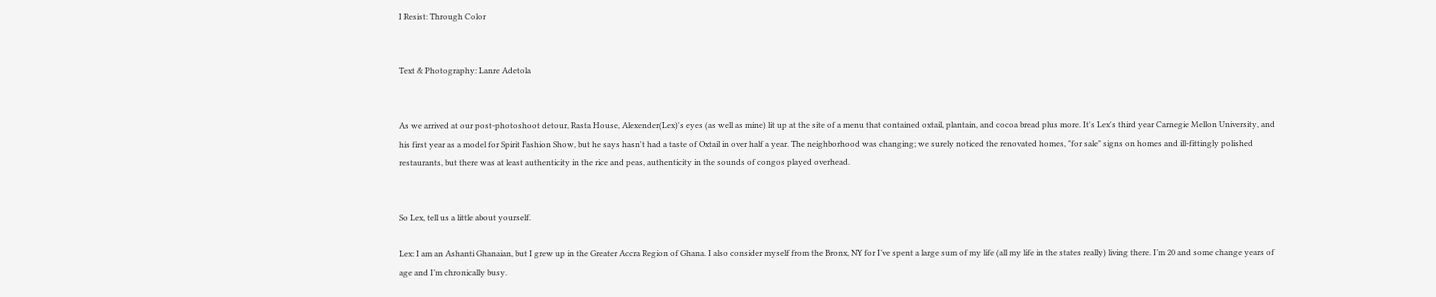I Resist: Through Color


Text & Photography: Lanre Adetola


As we arrived at our post-photoshoot detour, Rasta House, Alexender(Lex)'s eyes (as well as mine) lit up at the site of a menu that contained oxtail, plantain, and cocoa bread plus more. It's Lex's third year Carnegie Mellon University, and his first year as a model for Spirit Fashion Show, but he says hasn't had a taste of Oxtail in over half a year. The neighborhood was changing; we surely noticed the renovated homes, "for sale" signs on homes and ill-fittingly polished restaurants, but there was at least authenticity in the rice and peas, authenticity in the sounds of congos played overhead.


So Lex, tell us a little about yourself.

Lex: I am an Ashanti Ghanaian, but I grew up in the Greater Accra Region of Ghana. I also consider myself from the Bronx, NY for I’ve spent a large sum of my life (all my life in the states really) living there. I’m 20 and some change years of age and I’m chronically busy.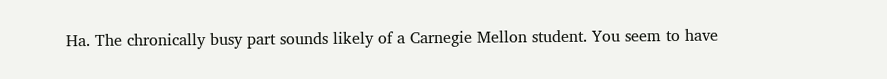Ha. The chronically busy part sounds likely of a Carnegie Mellon student. You seem to have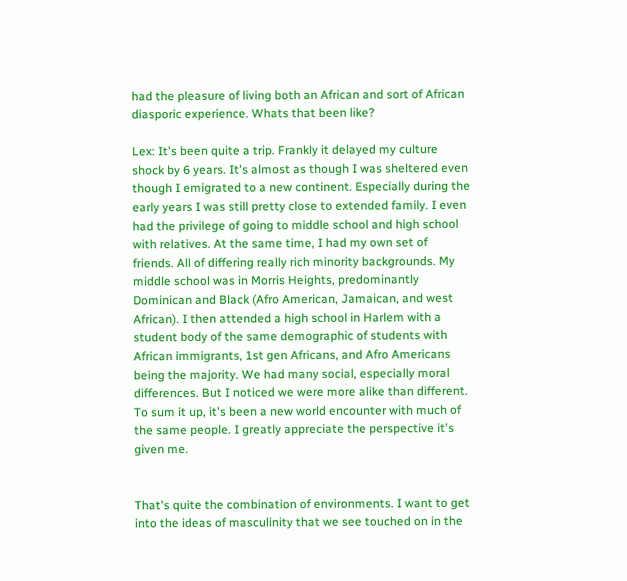had the pleasure of living both an African and sort of African diasporic experience. Whats that been like?

Lex: It's been quite a trip. Frankly it delayed my culture shock by 6 years. It's almost as though I was sheltered even though I emigrated to a new continent. Especially during the early years I was still pretty close to extended family. I even had the privilege of going to middle school and high school with relatives. At the same time, I had my own set of friends. All of differing really rich minority backgrounds. My middle school was in Morris Heights, predominantly Dominican and Black (Afro American, Jamaican, and west African). I then attended a high school in Harlem with a student body of the same demographic of students with African immigrants, 1st gen Africans, and Afro Americans being the majority. We had many social, especially moral differences. But I noticed we were more alike than different. To sum it up, it's been a new world encounter with much of the same people. I greatly appreciate the perspective it's given me.


That's quite the combination of environments. I want to get into the ideas of masculinity that we see touched on in the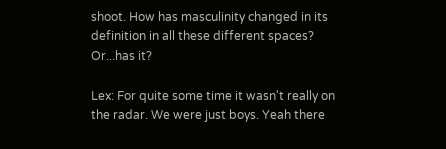shoot. How has masculinity changed in its definition in all these different spaces? Or...has it?

Lex: For quite some time it wasn't really on the radar. We were just boys. Yeah there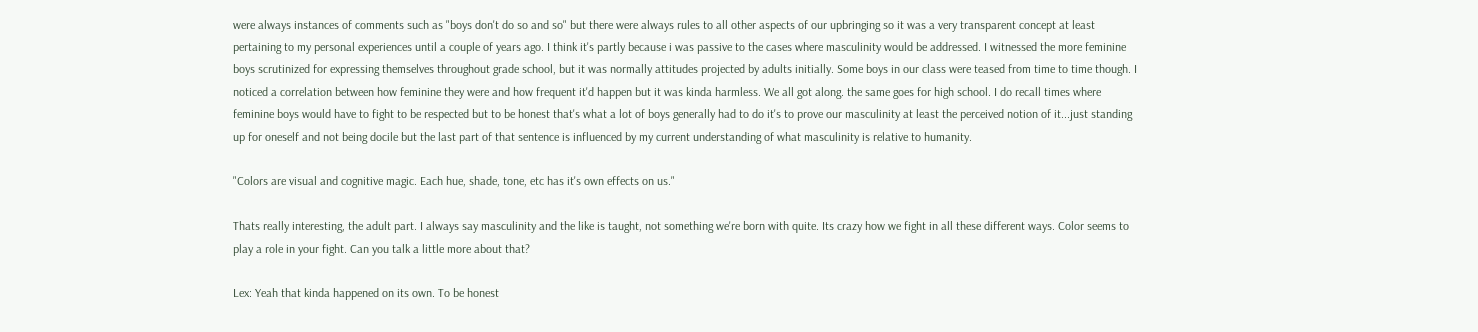were always instances of comments such as "boys don't do so and so" but there were always rules to all other aspects of our upbringing so it was a very transparent concept at least pertaining to my personal experiences until a couple of years ago. I think it's partly because i was passive to the cases where masculinity would be addressed. I witnessed the more feminine boys scrutinized for expressing themselves throughout grade school, but it was normally attitudes projected by adults initially. Some boys in our class were teased from time to time though. I noticed a correlation between how feminine they were and how frequent it'd happen but it was kinda harmless. We all got along. the same goes for high school. I do recall times where feminine boys would have to fight to be respected but to be honest that's what a lot of boys generally had to do it's to prove our masculinity at least the perceived notion of it...just standing up for oneself and not being docile but the last part of that sentence is influenced by my current understanding of what masculinity is relative to humanity.

"Colors are visual and cognitive magic. Each hue, shade, tone, etc has it's own effects on us."

Thats really interesting, the adult part. I always say masculinity and the like is taught, not something we're born with quite. Its crazy how we fight in all these different ways. Color seems to play a role in your fight. Can you talk a little more about that?

Lex: Yeah that kinda happened on its own. To be honest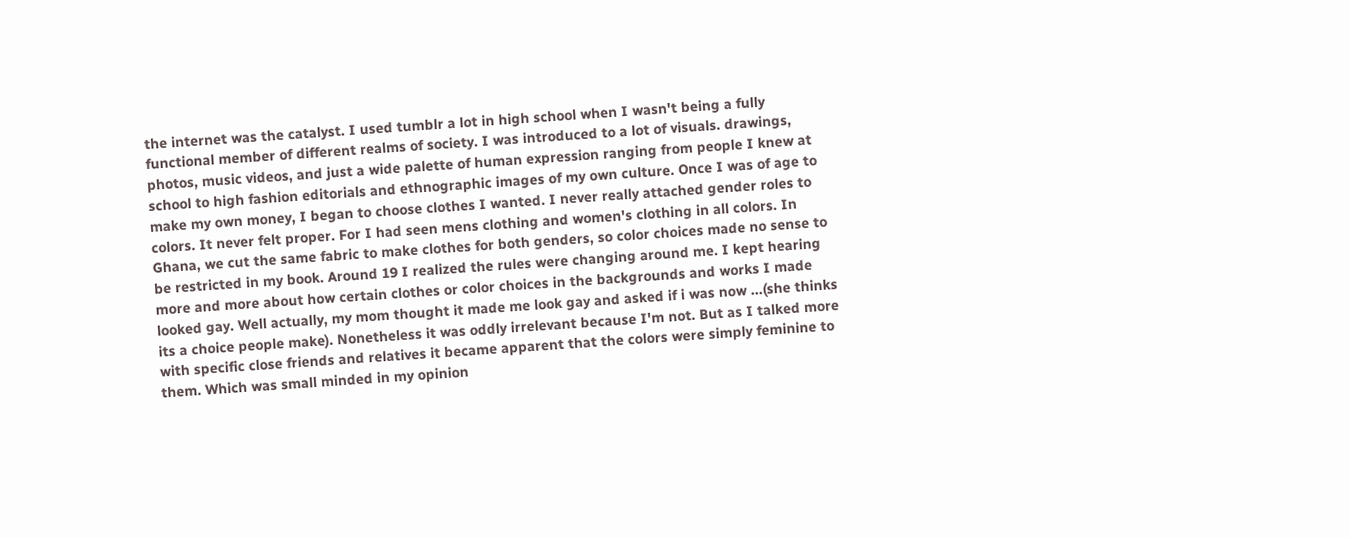the internet was the catalyst. I used tumblr a lot in high school when I wasn't being a fully functional member of different realms of society. I was introduced to a lot of visuals. drawings, photos, music videos, and just a wide palette of human expression ranging from people I knew at school to high fashion editorials and ethnographic images of my own culture. Once I was of age to make my own money, I began to choose clothes I wanted. I never really attached gender roles to colors. It never felt proper. For I had seen mens clothing and women's clothing in all colors. In Ghana, we cut the same fabric to make clothes for both genders, so color choices made no sense to be restricted in my book. Around 19 I realized the rules were changing around me. I kept hearing more and more about how certain clothes or color choices in the backgrounds and works I made looked gay. Well actually, my mom thought it made me look gay and asked if i was now ...(she thinks its a choice people make). Nonetheless it was oddly irrelevant because I'm not. But as I talked more with specific close friends and relatives it became apparent that the colors were simply feminine to them. Which was small minded in my opinion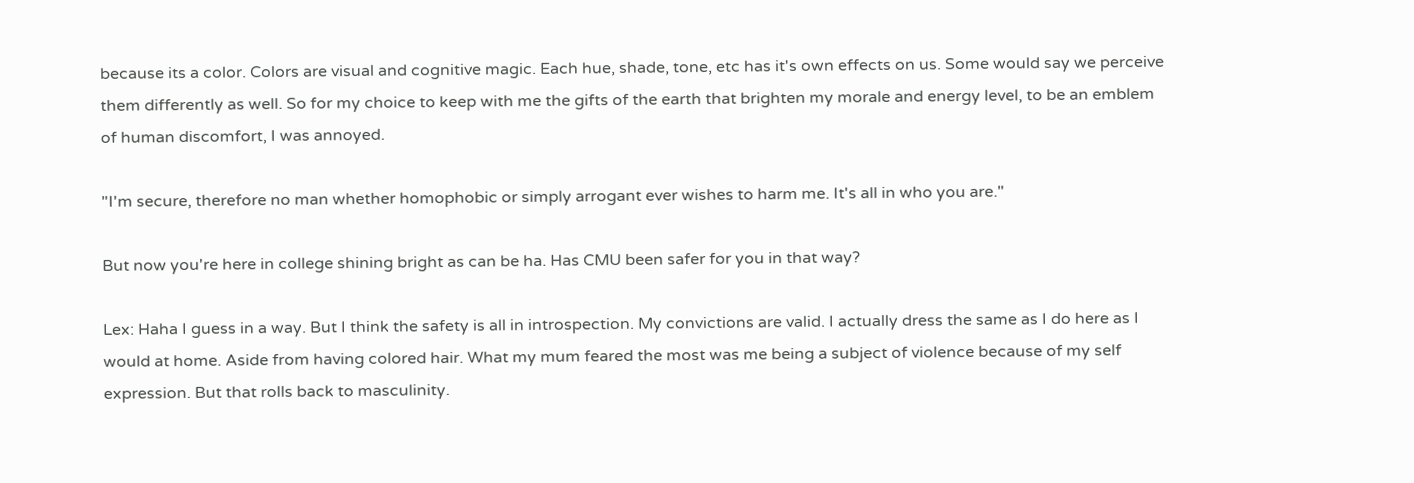because its a color. Colors are visual and cognitive magic. Each hue, shade, tone, etc has it's own effects on us. Some would say we perceive them differently as well. So for my choice to keep with me the gifts of the earth that brighten my morale and energy level, to be an emblem of human discomfort, I was annoyed.

"I'm secure, therefore no man whether homophobic or simply arrogant ever wishes to harm me. It's all in who you are."

But now you're here in college shining bright as can be ha. Has CMU been safer for you in that way?

Lex: Haha I guess in a way. But I think the safety is all in introspection. My convictions are valid. I actually dress the same as I do here as I would at home. Aside from having colored hair. What my mum feared the most was me being a subject of violence because of my self expression. But that rolls back to masculinity.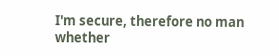I'm secure, therefore no man whether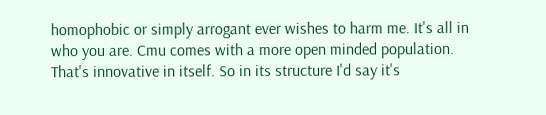homophobic or simply arrogant ever wishes to harm me. It's all in who you are. Cmu comes with a more open minded population. That's innovative in itself. So in its structure I'd say it's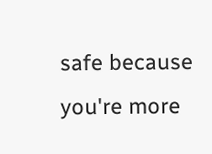safe because you're more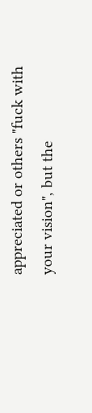appreciated or others "fuck with your vision", but the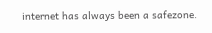internet has always been a safezone.